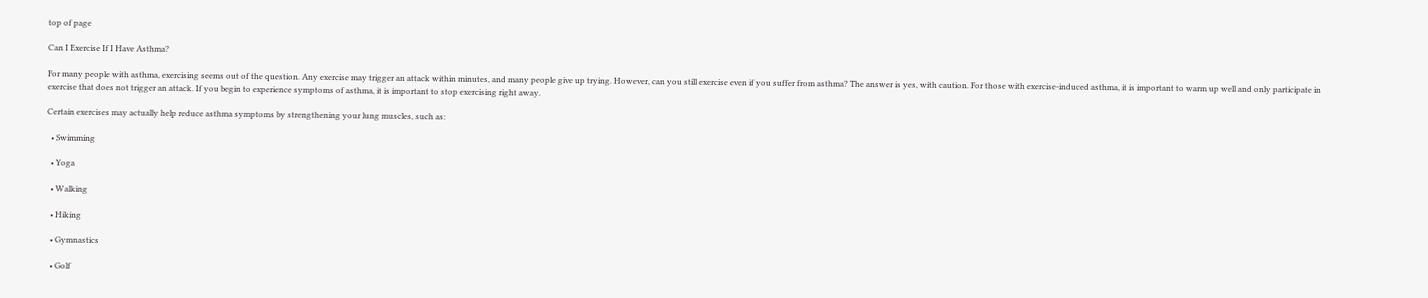top of page

Can I Exercise If I Have Asthma?

For many people with asthma, exercising seems out of the question. Any exercise may trigger an attack within minutes, and many people give up trying. However, can you still exercise even if you suffer from asthma? The answer is yes, with caution. For those with exercise-induced asthma, it is important to warm up well and only participate in exercise that does not trigger an attack. If you begin to experience symptoms of asthma, it is important to stop exercising right away.

Certain exercises may actually help reduce asthma symptoms by strengthening your lung muscles, such as:

  • Swimming

  • Yoga

  • Walking

  • Hiking

  • Gymnastics

  • Golf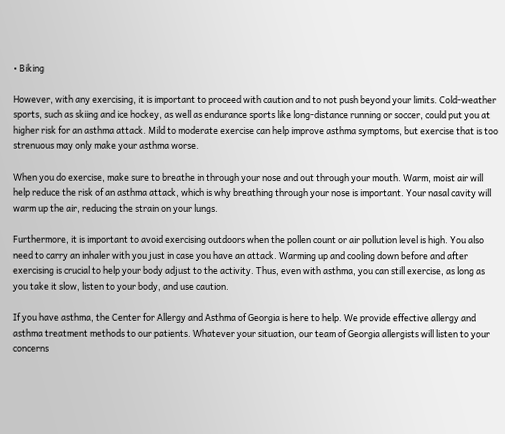• Biking

However, with any exercising, it is important to proceed with caution and to not push beyond your limits. Cold-weather sports, such as skiing and ice hockey, as well as endurance sports like long-distance running or soccer, could put you at higher risk for an asthma attack. Mild to moderate exercise can help improve asthma symptoms, but exercise that is too strenuous may only make your asthma worse.

When you do exercise, make sure to breathe in through your nose and out through your mouth. Warm, moist air will help reduce the risk of an asthma attack, which is why breathing through your nose is important. Your nasal cavity will warm up the air, reducing the strain on your lungs.

Furthermore, it is important to avoid exercising outdoors when the pollen count or air pollution level is high. You also need to carry an inhaler with you just in case you have an attack. Warming up and cooling down before and after exercising is crucial to help your body adjust to the activity. Thus, even with asthma, you can still exercise, as long as you take it slow, listen to your body, and use caution.

If you have asthma, the Center for Allergy and Asthma of Georgia is here to help. We provide effective allergy and asthma treatment methods to our patients. Whatever your situation, our team of Georgia allergists will listen to your concerns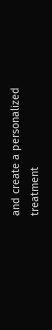and create a personalized treatment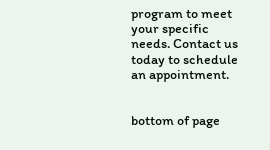program to meet your specific needs. Contact us today to schedule an appointment.


bottom of page